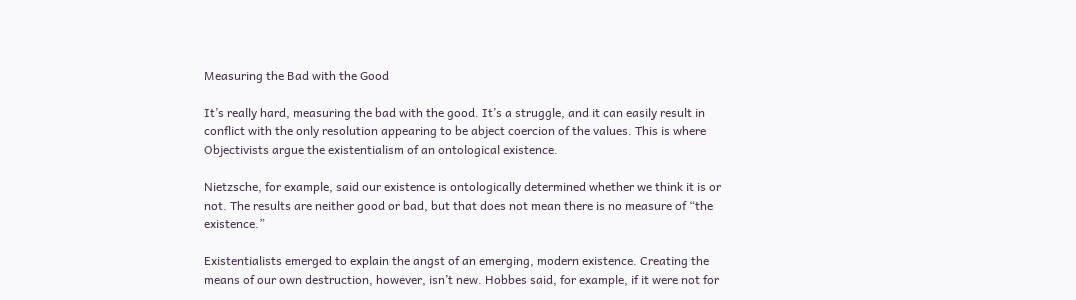Measuring the Bad with the Good

It’s really hard, measuring the bad with the good. It’s a struggle, and it can easily result in conflict with the only resolution appearing to be abject coercion of the values. This is where Objectivists argue the existentialism of an ontological existence.

Nietzsche, for example, said our existence is ontologically determined whether we think it is or not. The results are neither good or bad, but that does not mean there is no measure of “the existence.”

Existentialists emerged to explain the angst of an emerging, modern existence. Creating the means of our own destruction, however, isn’t new. Hobbes said, for example, if it were not for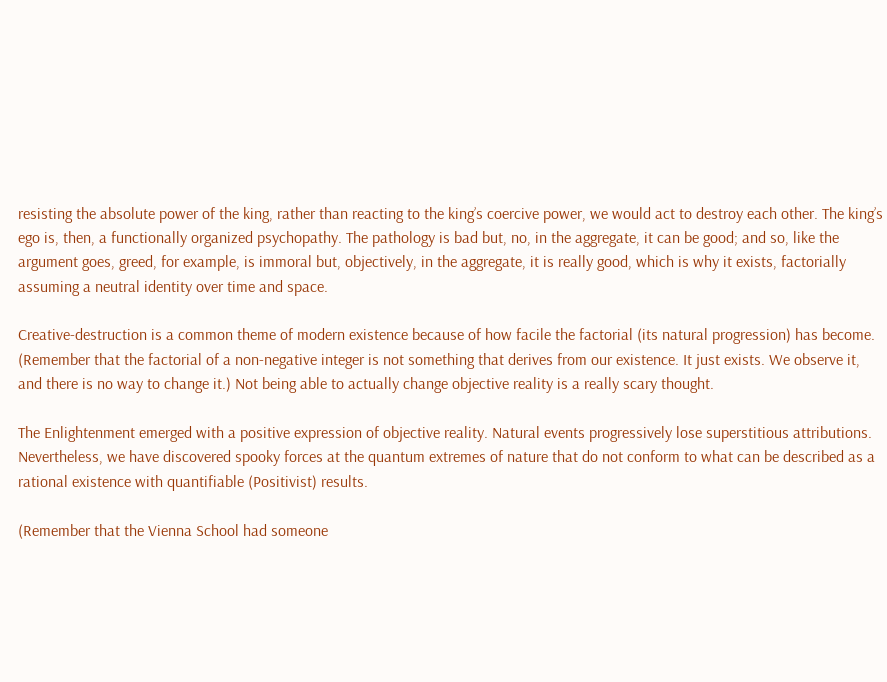resisting the absolute power of the king, rather than reacting to the king’s coercive power, we would act to destroy each other. The king’s ego is, then, a functionally organized psychopathy. The pathology is bad but, no, in the aggregate, it can be good; and so, like the argument goes, greed, for example, is immoral but, objectively, in the aggregate, it is really good, which is why it exists, factorially assuming a neutral identity over time and space.

Creative-destruction is a common theme of modern existence because of how facile the factorial (its natural progression) has become. (Remember that the factorial of a non-negative integer is not something that derives from our existence. It just exists. We observe it, and there is no way to change it.) Not being able to actually change objective reality is a really scary thought.

The Enlightenment emerged with a positive expression of objective reality. Natural events progressively lose superstitious attributions. Nevertheless, we have discovered spooky forces at the quantum extremes of nature that do not conform to what can be described as a rational existence with quantifiable (Positivist) results.

(Remember that the Vienna School had someone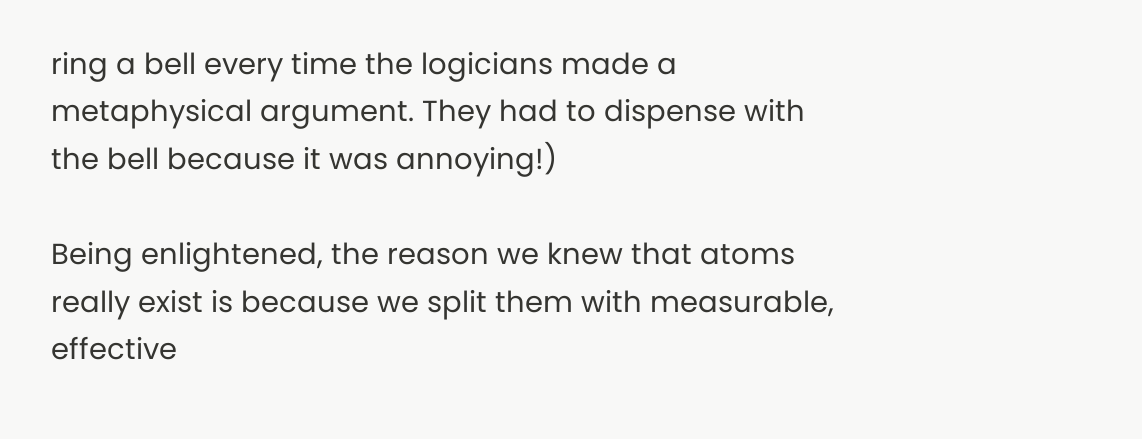ring a bell every time the logicians made a metaphysical argument. They had to dispense with the bell because it was annoying!)

Being enlightened, the reason we knew that atoms really exist is because we split them with measurable, effective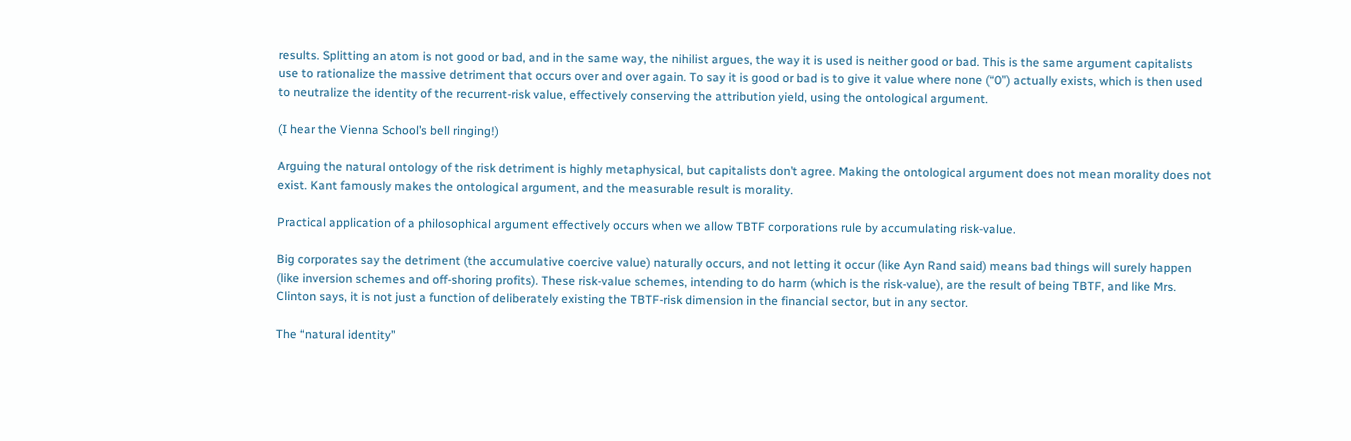results. Splitting an atom is not good or bad, and in the same way, the nihilist argues, the way it is used is neither good or bad. This is the same argument capitalists use to rationalize the massive detriment that occurs over and over again. To say it is good or bad is to give it value where none (“0”) actually exists, which is then used to neutralize the identity of the recurrent-risk value, effectively conserving the attribution yield, using the ontological argument.

(I hear the Vienna School’s bell ringing!)

Arguing the natural ontology of the risk detriment is highly metaphysical, but capitalists don’t agree. Making the ontological argument does not mean morality does not exist. Kant famously makes the ontological argument, and the measurable result is morality.

Practical application of a philosophical argument effectively occurs when we allow TBTF corporations rule by accumulating risk-value.

Big corporates say the detriment (the accumulative coercive value) naturally occurs, and not letting it occur (like Ayn Rand said) means bad things will surely happen (like inversion schemes and off-shoring profits). These risk-value schemes, intending to do harm (which is the risk-value), are the result of being TBTF, and like Mrs. Clinton says, it is not just a function of deliberately existing the TBTF-risk dimension in the financial sector, but in any sector.

The “natural identity”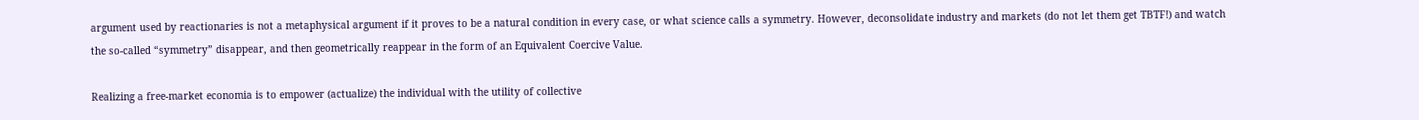argument used by reactionaries is not a metaphysical argument if it proves to be a natural condition in every case, or what science calls a symmetry. However, deconsolidate industry and markets (do not let them get TBTF!) and watch the so-called “symmetry” disappear, and then geometrically reappear in the form of an Equivalent Coercive Value.

Realizing a free-market economia is to empower (actualize) the individual with the utility of collective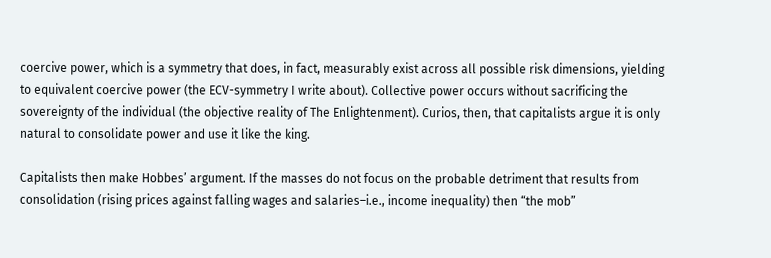coercive power, which is a symmetry that does, in fact, measurably exist across all possible risk dimensions, yielding to equivalent coercive power (the ECV-symmetry I write about). Collective power occurs without sacrificing the sovereignty of the individual (the objective reality of The Enlightenment). Curios, then, that capitalists argue it is only natural to consolidate power and use it like the king.

Capitalists then make Hobbes’ argument. If the masses do not focus on the probable detriment that results from consolidation (rising prices against falling wages and salaries–i.e., income inequality) then “the mob”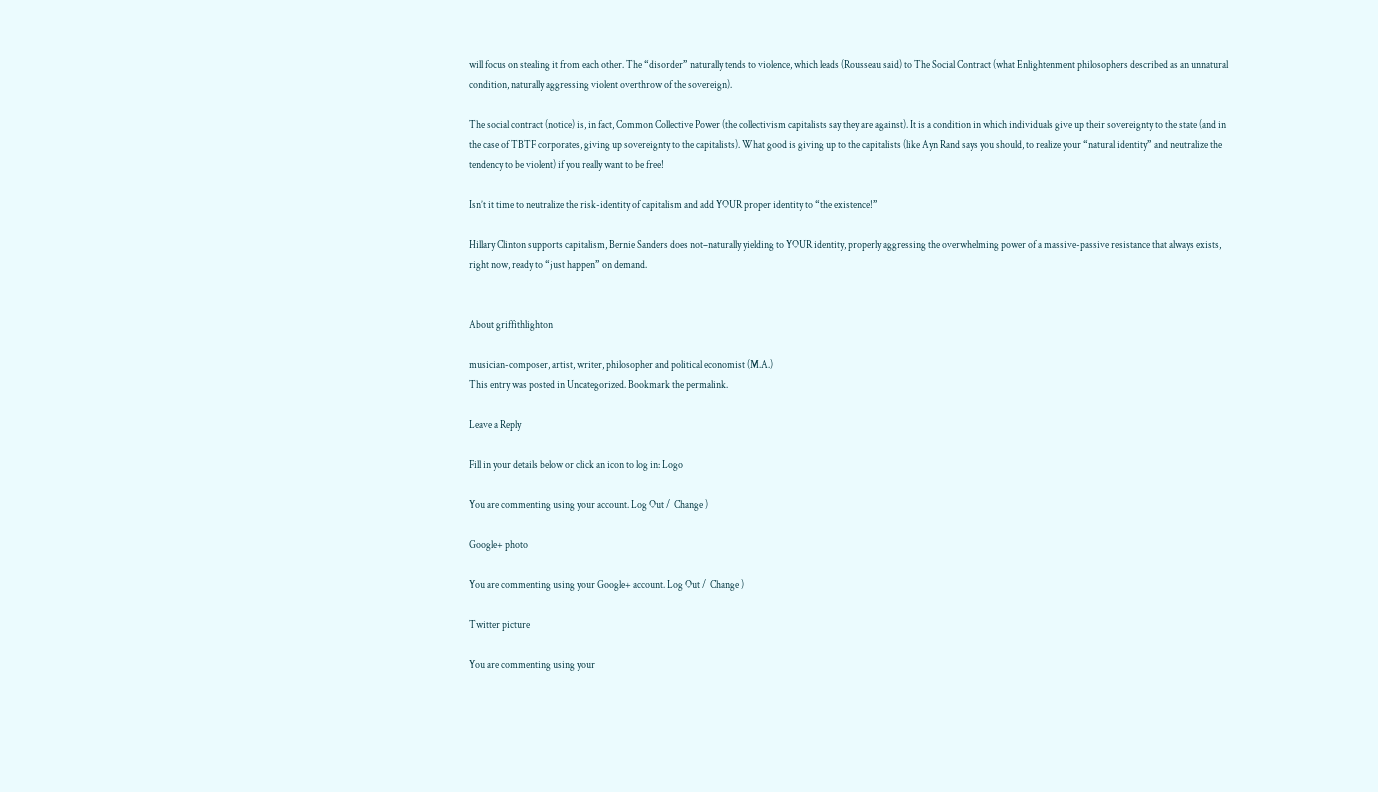will focus on stealing it from each other. The “disorder” naturally tends to violence, which leads (Rousseau said) to The Social Contract (what Enlightenment philosophers described as an unnatural condition, naturally aggressing violent overthrow of the sovereign).

The social contract (notice) is, in fact, Common Collective Power (the collectivism capitalists say they are against). It is a condition in which individuals give up their sovereignty to the state (and in the case of TBTF corporates, giving up sovereignty to the capitalists). What good is giving up to the capitalists (like Ayn Rand says you should, to realize your “natural identity” and neutralize the tendency to be violent) if you really want to be free!

Isn’t it time to neutralize the risk-identity of capitalism and add YOUR proper identity to “the existence!”

Hillary Clinton supports capitalism, Bernie Sanders does not–naturally yielding to YOUR identity, properly aggressing the overwhelming power of a massive-passive resistance that always exists, right now, ready to “just happen” on demand.


About griffithlighton

musician-composer, artist, writer, philosopher and political economist (M.A.)
This entry was posted in Uncategorized. Bookmark the permalink.

Leave a Reply

Fill in your details below or click an icon to log in: Logo

You are commenting using your account. Log Out /  Change )

Google+ photo

You are commenting using your Google+ account. Log Out /  Change )

Twitter picture

You are commenting using your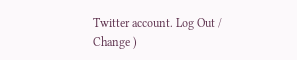Twitter account. Log Out /  Change )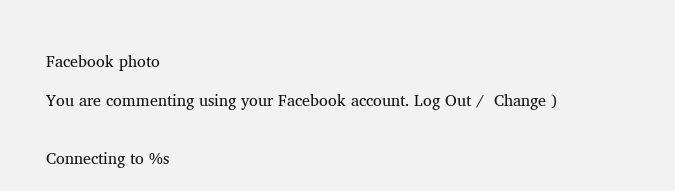Facebook photo

You are commenting using your Facebook account. Log Out /  Change )


Connecting to %s